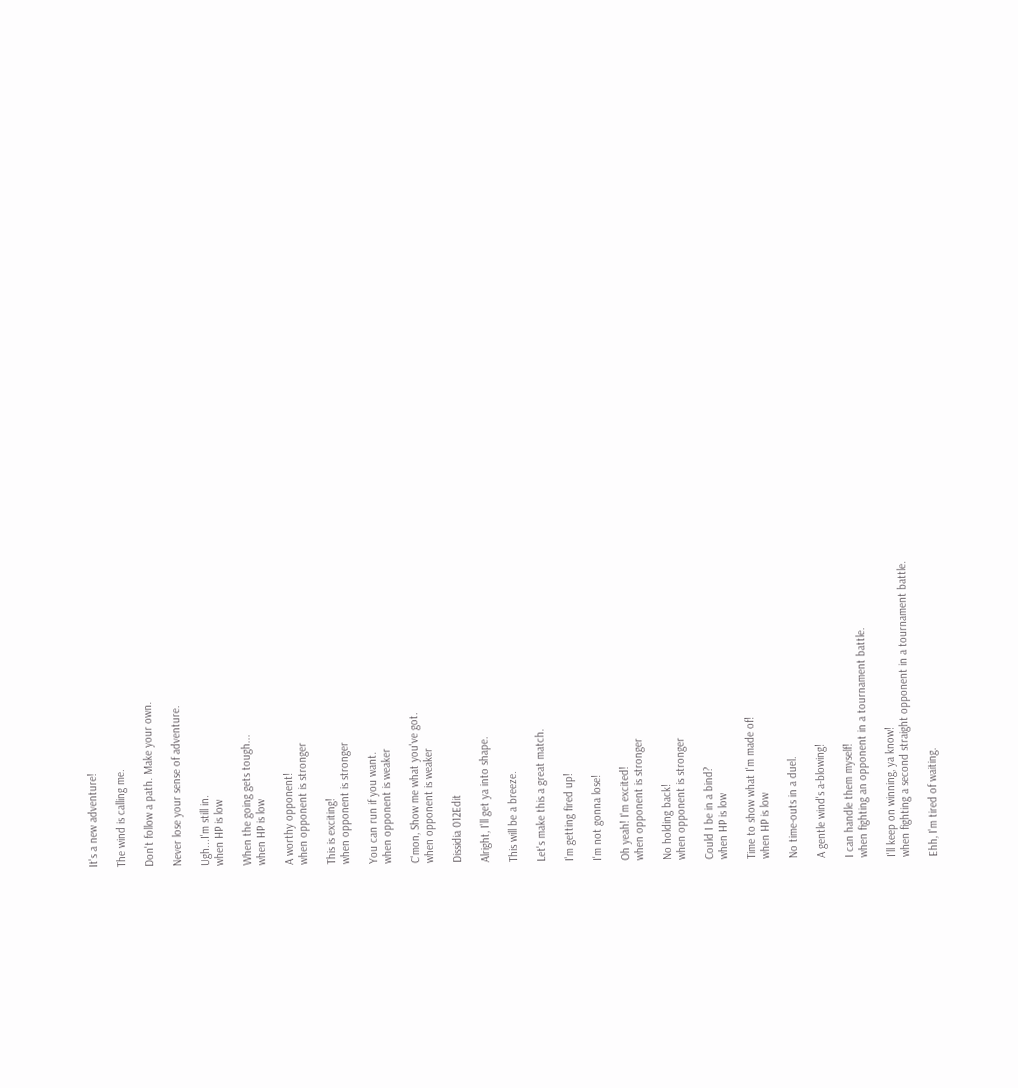It's a new adventure!

The wind is calling me.

Don't follow a path. Make your own.

Never lose your sense of adventure.

Ugh...I'm still in.
when HP is low

When the going gets tough...
when HP is low

A worthy opponent!
when opponent is stronger

This is exciting!
when opponent is stronger

You can run if you want.
when opponent is weaker

C'mon, Show me what you've got.
when opponent is weaker

Dissidia 012Edit

Alright, I'll get ya into shape.

This will be a breeze.

Let's make this a great match.

I'm getting fired up!

I'm not gonna lose!

Oh yeah! I'm excited!
when opponent is stronger

No holding back!
when opponent is stronger

Could I be in a bind?
when HP is low

Time to show what I'm made of!
when HP is low

No time-outs in a duel.

A gentle wind's a-blowing!

I can handle them myself!
when fighting an opponent in a tournament battle.

I'll keep on winning, ya know!
when fighting a second straight opponent in a tournament battle.

Ehh, I'm tired of waiting.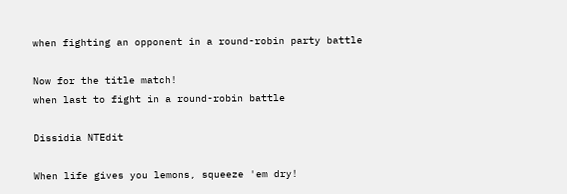when fighting an opponent in a round-robin party battle

Now for the title match!
when last to fight in a round-robin battle

Dissidia NTEdit

When life gives you lemons, squeeze 'em dry!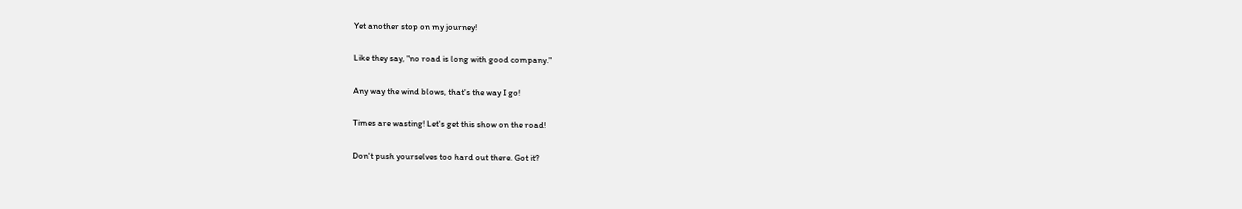Yet another stop on my journey!

Like they say, "no road is long with good company."

Any way the wind blows, that's the way I go!

Times are wasting! Let's get this show on the road!

Don't push yourselves too hard out there. Got it?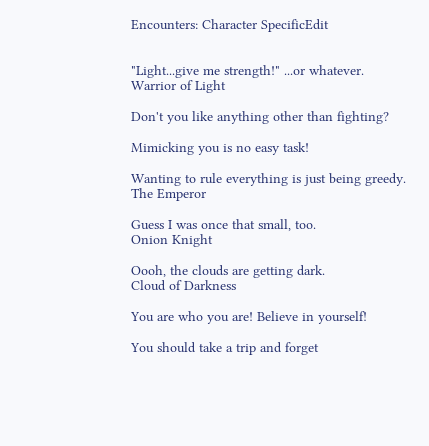Encounters: Character SpecificEdit


"Light...give me strength!" ...or whatever.
Warrior of Light

Don't you like anything other than fighting?

Mimicking you is no easy task!

Wanting to rule everything is just being greedy.
The Emperor

Guess I was once that small, too.
Onion Knight

Oooh, the clouds are getting dark.
Cloud of Darkness

You are who you are! Believe in yourself!

You should take a trip and forget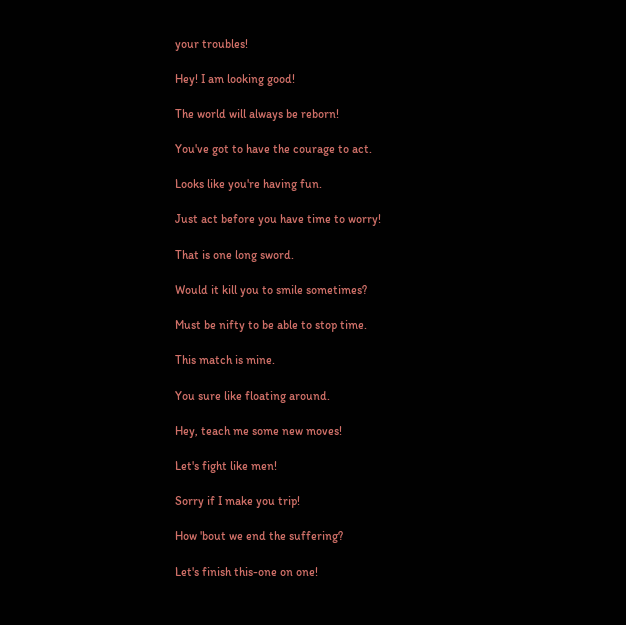your troubles!

Hey! I am looking good!

The world will always be reborn!

You've got to have the courage to act.

Looks like you're having fun.

Just act before you have time to worry!

That is one long sword.

Would it kill you to smile sometimes?

Must be nifty to be able to stop time.

This match is mine.

You sure like floating around.

Hey, teach me some new moves!

Let's fight like men!

Sorry if I make you trip!

How 'bout we end the suffering?

Let's finish this-one on one!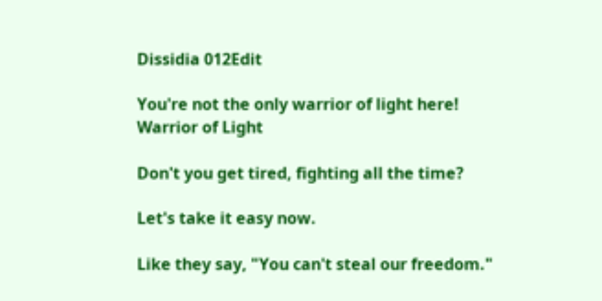Dissidia 012Edit

You're not the only warrior of light here!
Warrior of Light

Don't you get tired, fighting all the time?

Let's take it easy now.

Like they say, "You can't steal our freedom."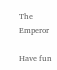The Emperor

Have fun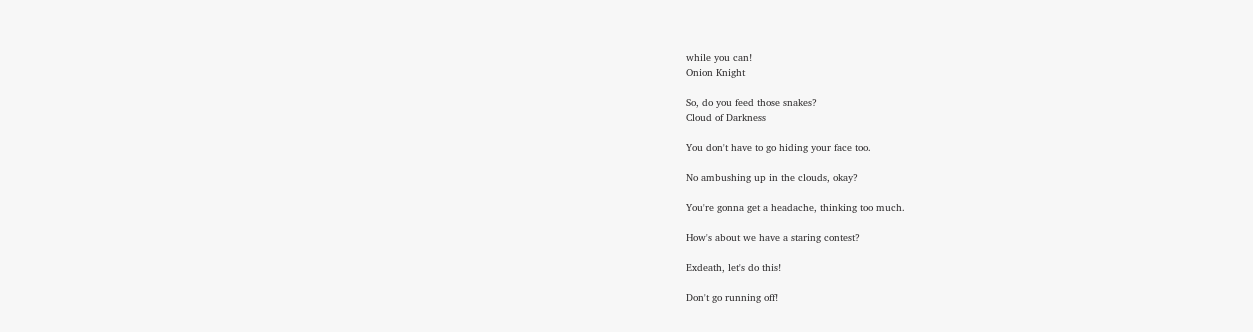while you can!
Onion Knight

So, do you feed those snakes?
Cloud of Darkness

You don't have to go hiding your face too.

No ambushing up in the clouds, okay?

You're gonna get a headache, thinking too much.

How's about we have a staring contest?

Exdeath, let's do this!

Don't go running off!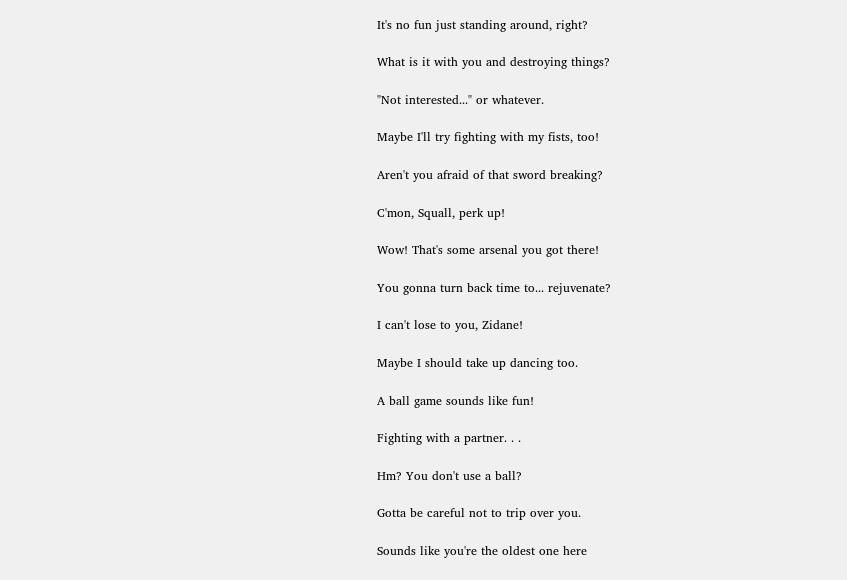It's no fun just standing around, right?

What is it with you and destroying things?

"Not interested..." or whatever.

Maybe I'll try fighting with my fists, too!

Aren't you afraid of that sword breaking?

C'mon, Squall, perk up!

Wow! That's some arsenal you got there!

You gonna turn back time to... rejuvenate?

I can't lose to you, Zidane!

Maybe I should take up dancing too.

A ball game sounds like fun!

Fighting with a partner. . .

Hm? You don't use a ball?

Gotta be careful not to trip over you.

Sounds like you're the oldest one here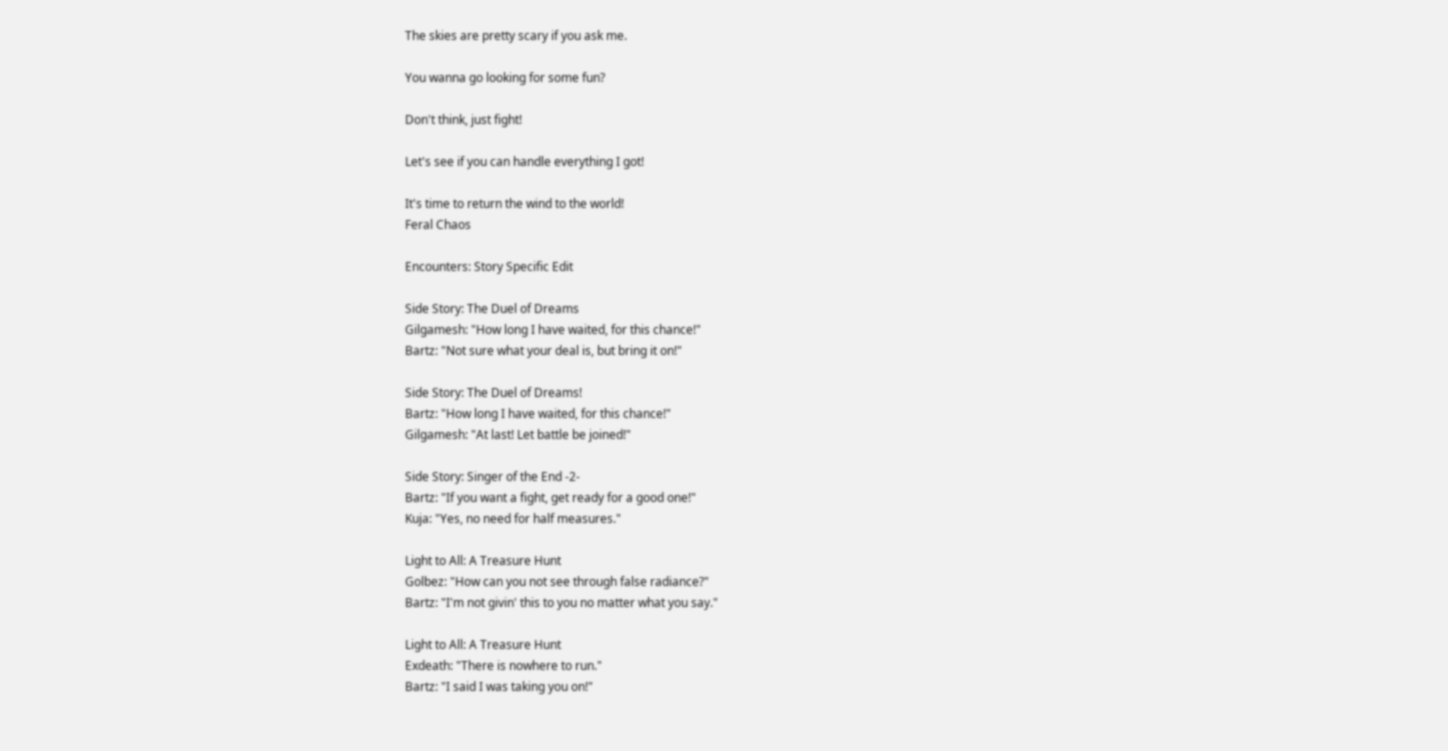The skies are pretty scary if you ask me.

You wanna go looking for some fun?

Don't think, just fight!

Let's see if you can handle everything I got!

It's time to return the wind to the world!
Feral Chaos

Encounters: Story Specific Edit

Side Story: The Duel of Dreams
Gilgamesh: "How long I have waited, for this chance!"
Bartz: "Not sure what your deal is, but bring it on!"

Side Story: The Duel of Dreams!
Bartz: "How long I have waited, for this chance!"
Gilgamesh: "At last! Let battle be joined!"

Side Story: Singer of the End -2-
Bartz: "If you want a fight, get ready for a good one!"
Kuja: "Yes, no need for half measures."

Light to All: A Treasure Hunt
Golbez: "How can you not see through false radiance?"
Bartz: "I'm not givin' this to you no matter what you say."

Light to All: A Treasure Hunt
Exdeath: "There is nowhere to run."
Bartz: "I said I was taking you on!"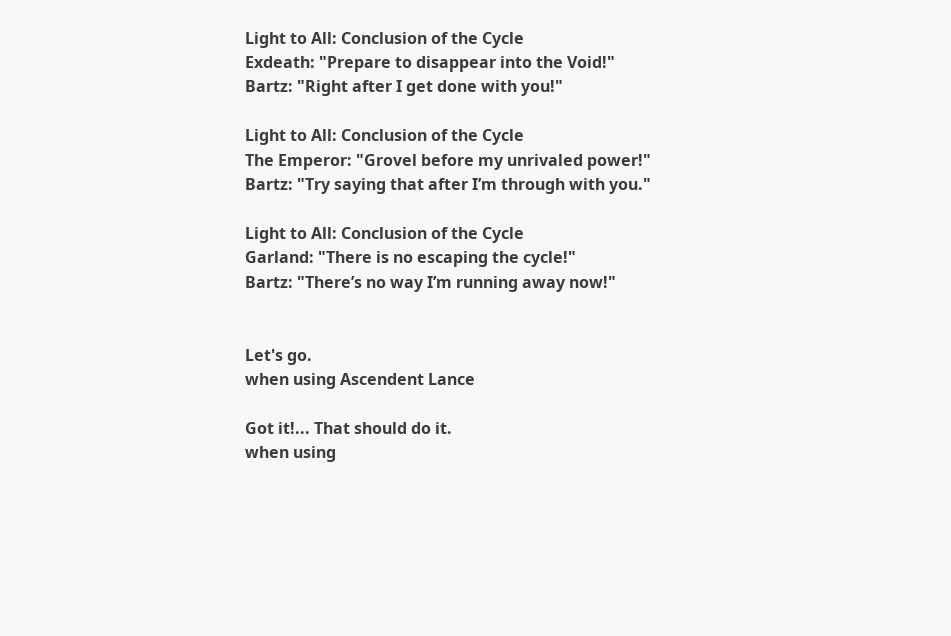Light to All: Conclusion of the Cycle
Exdeath: "Prepare to disappear into the Void!"
Bartz: "Right after I get done with you!"

Light to All: Conclusion of the Cycle
The Emperor: "Grovel before my unrivaled power!"
Bartz: "Try saying that after I’m through with you."

Light to All: Conclusion of the Cycle
Garland: "There is no escaping the cycle!"
Bartz: "There’s no way I’m running away now!"


Let's go.
when using Ascendent Lance

Got it!... That should do it.
when using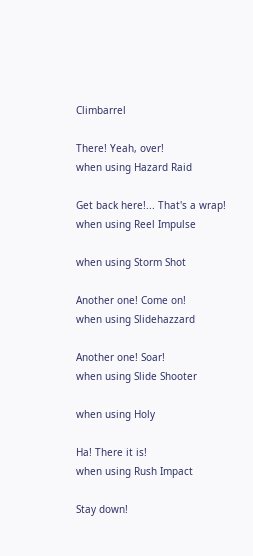Climbarrel

There! Yeah, over!
when using Hazard Raid

Get back here!... That's a wrap!
when using Reel Impulse

when using Storm Shot

Another one! Come on!
when using Slidehazzard

Another one! Soar!
when using Slide Shooter

when using Holy

Ha! There it is!
when using Rush Impact

Stay down!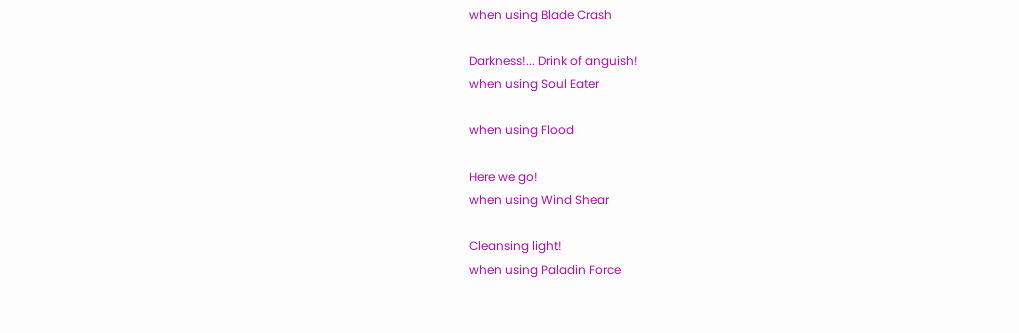when using Blade Crash

Darkness!... Drink of anguish!
when using Soul Eater

when using Flood

Here we go!
when using Wind Shear

Cleansing light!
when using Paladin Force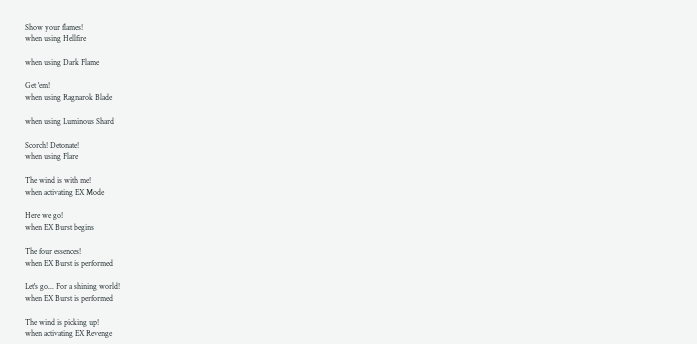Show your flames!
when using Hellfire

when using Dark Flame

Get 'em!
when using Ragnarok Blade

when using Luminous Shard

Scorch! Detonate!
when using Flare

The wind is with me!
when activating EX Mode

Here we go!
when EX Burst begins

The four essences!
when EX Burst is performed

Let's go... For a shining world!
when EX Burst is performed

The wind is picking up!
when activating EX Revenge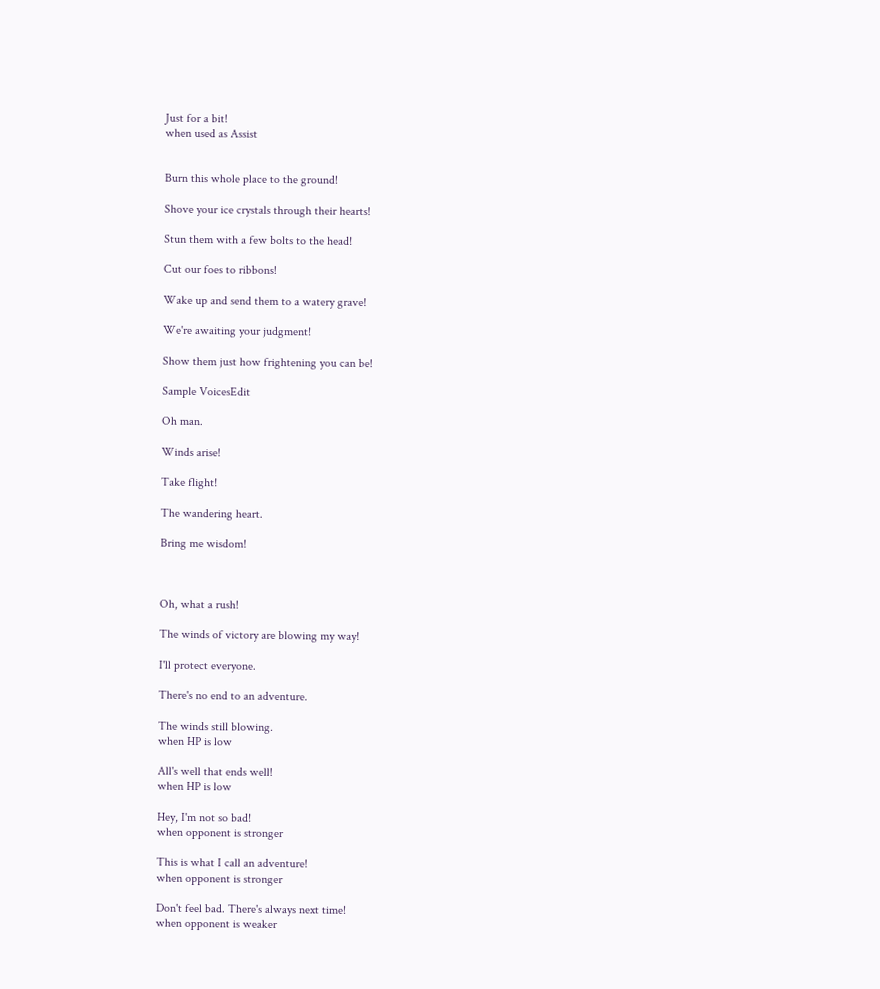Just for a bit!
when used as Assist


Burn this whole place to the ground!

Shove your ice crystals through their hearts!

Stun them with a few bolts to the head!

Cut our foes to ribbons!

Wake up and send them to a watery grave!

We're awaiting your judgment!

Show them just how frightening you can be!

Sample VoicesEdit

Oh man.

Winds arise!

Take flight!

The wandering heart.

Bring me wisdom!



Oh, what a rush!

The winds of victory are blowing my way!

I'll protect everyone.

There's no end to an adventure.

The winds still blowing.
when HP is low

All's well that ends well!
when HP is low

Hey, I'm not so bad!
when opponent is stronger

This is what I call an adventure!
when opponent is stronger

Don't feel bad. There's always next time!
when opponent is weaker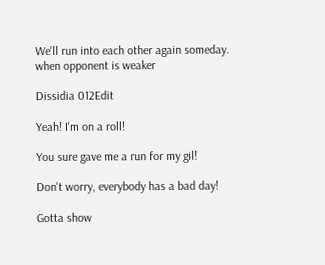We'll run into each other again someday.
when opponent is weaker

Dissidia 012Edit

Yeah! I'm on a roll!

You sure gave me a run for my gil!

Don't worry, everybody has a bad day!

Gotta show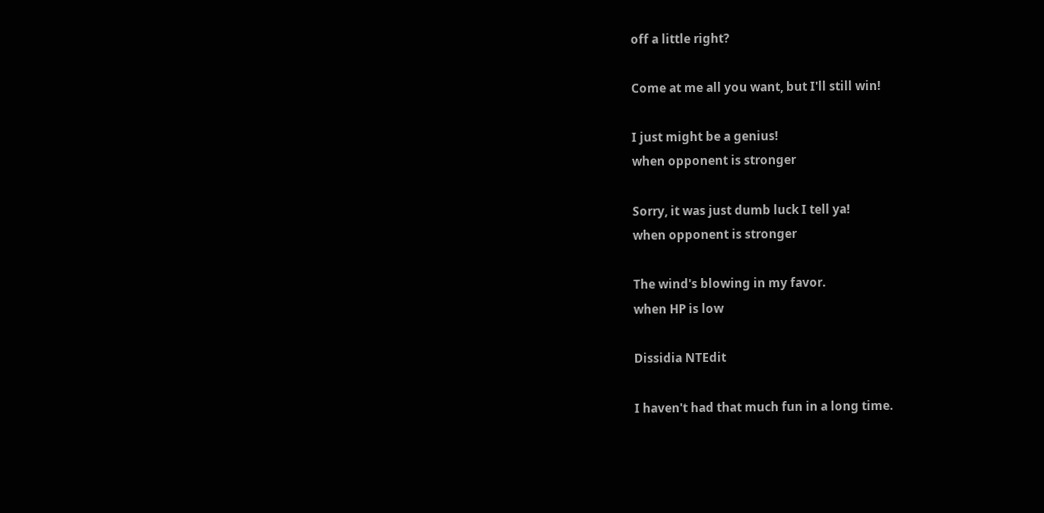off a little right?

Come at me all you want, but I'll still win!

I just might be a genius!
when opponent is stronger

Sorry, it was just dumb luck I tell ya!
when opponent is stronger

The wind's blowing in my favor.
when HP is low

Dissidia NTEdit

I haven't had that much fun in a long time.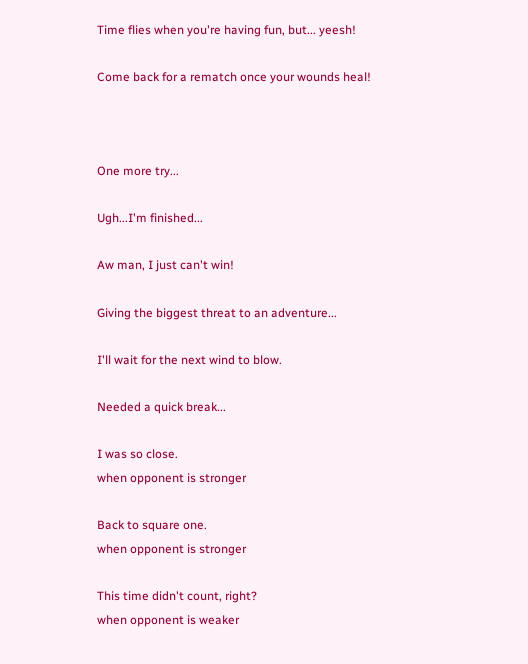Time flies when you're having fun, but... yeesh!

Come back for a rematch once your wounds heal!



One more try...

Ugh...I'm finished...

Aw man, I just can't win!

Giving the biggest threat to an adventure...

I'll wait for the next wind to blow.

Needed a quick break...

I was so close.
when opponent is stronger

Back to square one.
when opponent is stronger

This time didn't count, right?
when opponent is weaker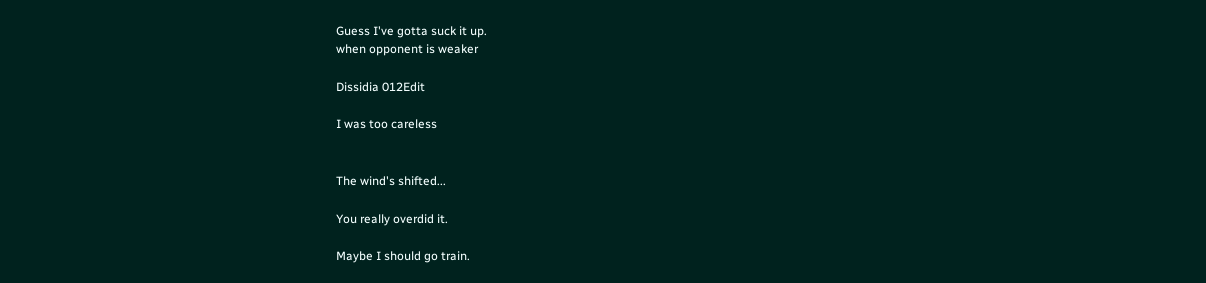Guess I've gotta suck it up.
when opponent is weaker

Dissidia 012Edit

I was too careless


The wind's shifted...

You really overdid it.

Maybe I should go train.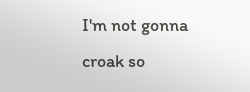I'm not gonna croak so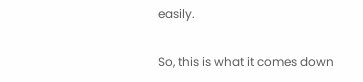easily.

So, this is what it comes down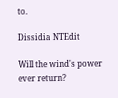to.

Dissidia NTEdit

Will the wind's power ever return?